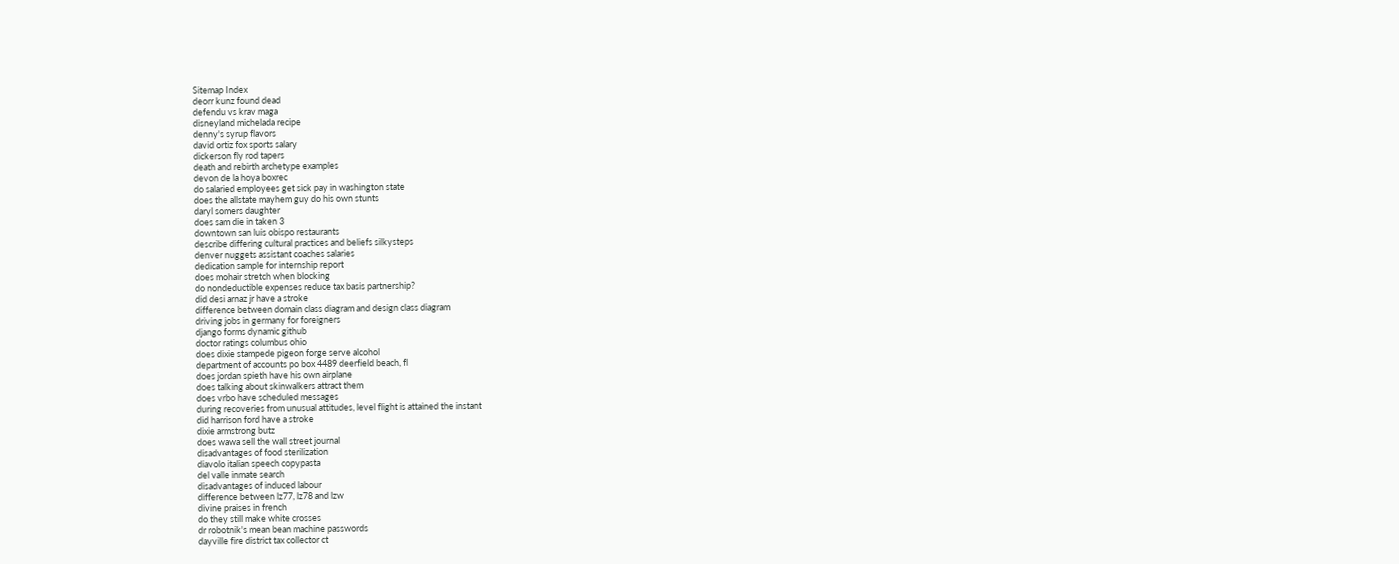Sitemap Index
deorr kunz found dead
defendu vs krav maga
disneyland michelada recipe
denny's syrup flavors
david ortiz fox sports salary
dickerson fly rod tapers
death and rebirth archetype examples
devon de la hoya boxrec
do salaried employees get sick pay in washington state
does the allstate mayhem guy do his own stunts
daryl somers daughter
does sam die in taken 3
downtown san luis obispo restaurants
describe differing cultural practices and beliefs silkysteps
denver nuggets assistant coaches salaries
dedication sample for internship report
does mohair stretch when blocking
do nondeductible expenses reduce tax basis partnership?
did desi arnaz jr have a stroke
difference between domain class diagram and design class diagram
driving jobs in germany for foreigners
django forms dynamic github
doctor ratings columbus ohio
does dixie stampede pigeon forge serve alcohol
department of accounts po box 4489 deerfield beach, fl
does jordan spieth have his own airplane
does talking about skinwalkers attract them
does vrbo have scheduled messages
during recoveries from unusual attitudes, level flight is attained the instant
did harrison ford have a stroke
dixie armstrong butz
does wawa sell the wall street journal
disadvantages of food sterilization
diavolo italian speech copypasta
del valle inmate search
disadvantages of induced labour
difference between lz77, lz78 and lzw
divine praises in french
do they still make white crosses
dr robotnik's mean bean machine passwords
dayville fire district tax collector ct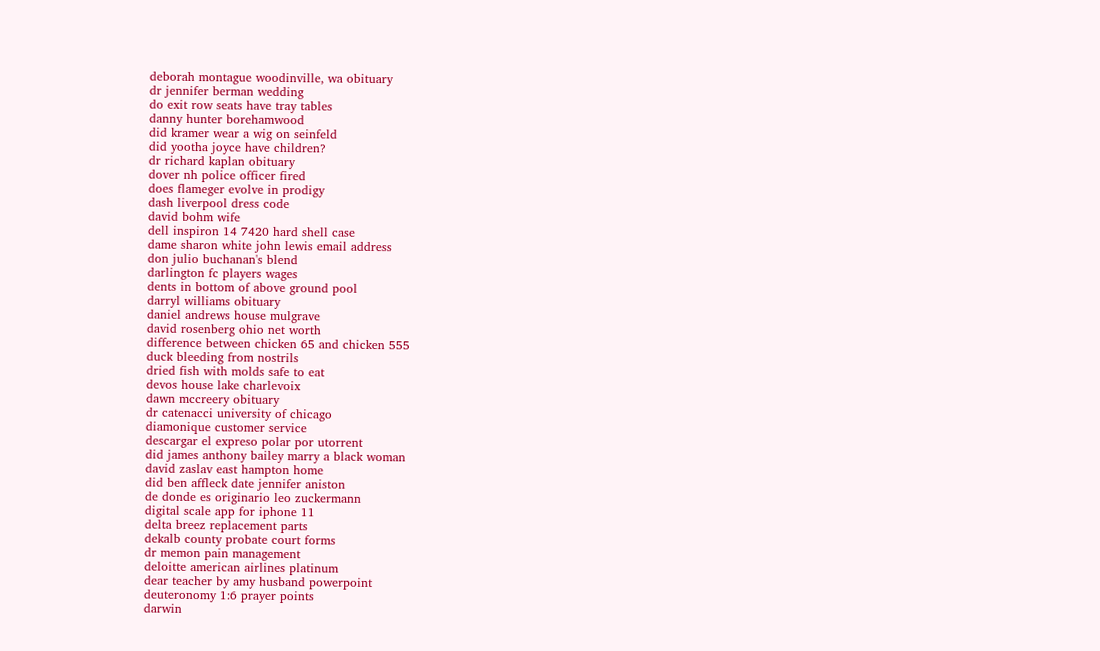deborah montague woodinville, wa obituary
dr jennifer berman wedding
do exit row seats have tray tables
danny hunter borehamwood
did kramer wear a wig on seinfeld
did yootha joyce have children?
dr richard kaplan obituary
dover nh police officer fired
does flameger evolve in prodigy
dash liverpool dress code
david bohm wife
dell inspiron 14 7420 hard shell case
dame sharon white john lewis email address
don julio buchanan's blend
darlington fc players wages
dents in bottom of above ground pool
darryl williams obituary
daniel andrews house mulgrave
david rosenberg ohio net worth
difference between chicken 65 and chicken 555
duck bleeding from nostrils
dried fish with molds safe to eat
devos house lake charlevoix
dawn mccreery obituary
dr catenacci university of chicago
diamonique customer service
descargar el expreso polar por utorrent
did james anthony bailey marry a black woman
david zaslav east hampton home
did ben affleck date jennifer aniston
de donde es originario leo zuckermann
digital scale app for iphone 11
delta breez replacement parts
dekalb county probate court forms
dr memon pain management
deloitte american airlines platinum
dear teacher by amy husband powerpoint
deuteronomy 1:6 prayer points
darwin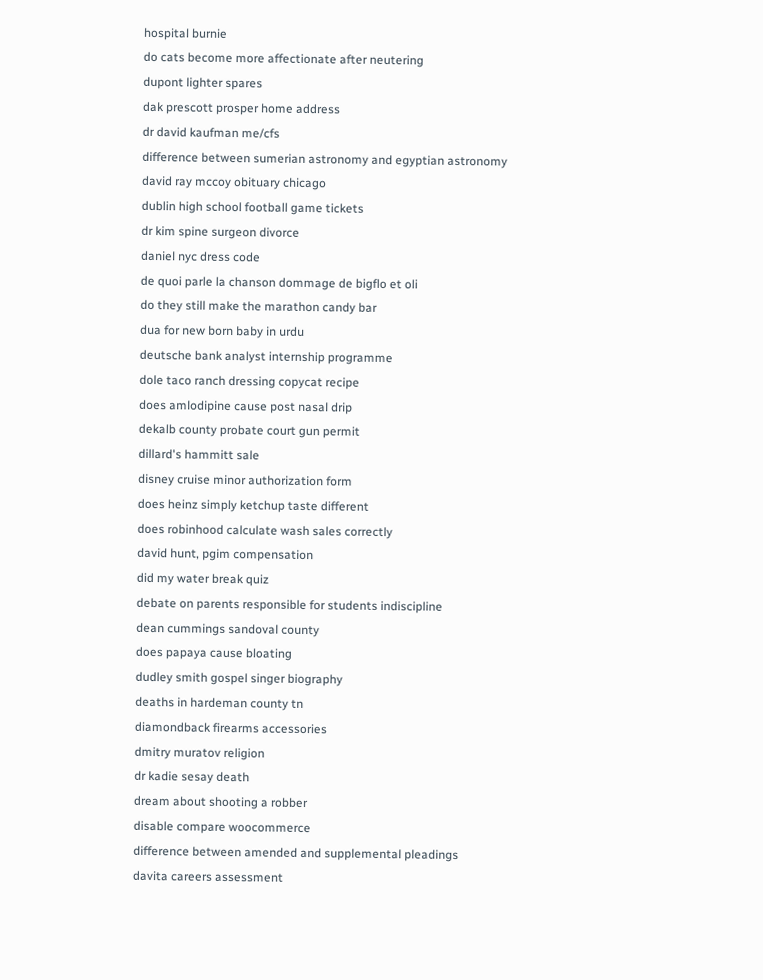hospital burnie
do cats become more affectionate after neutering
dupont lighter spares
dak prescott prosper home address
dr david kaufman me/cfs
difference between sumerian astronomy and egyptian astronomy
david ray mccoy obituary chicago
dublin high school football game tickets
dr kim spine surgeon divorce
daniel nyc dress code
de quoi parle la chanson dommage de bigflo et oli
do they still make the marathon candy bar
dua for new born baby in urdu
deutsche bank analyst internship programme
dole taco ranch dressing copycat recipe
does amlodipine cause post nasal drip
dekalb county probate court gun permit
dillard's hammitt sale
disney cruise minor authorization form
does heinz simply ketchup taste different
does robinhood calculate wash sales correctly
david hunt, pgim compensation
did my water break quiz
debate on parents responsible for students indiscipline
dean cummings sandoval county
does papaya cause bloating
dudley smith gospel singer biography
deaths in hardeman county tn
diamondback firearms accessories
dmitry muratov religion
dr kadie sesay death
dream about shooting a robber
disable compare woocommerce
difference between amended and supplemental pleadings
davita careers assessment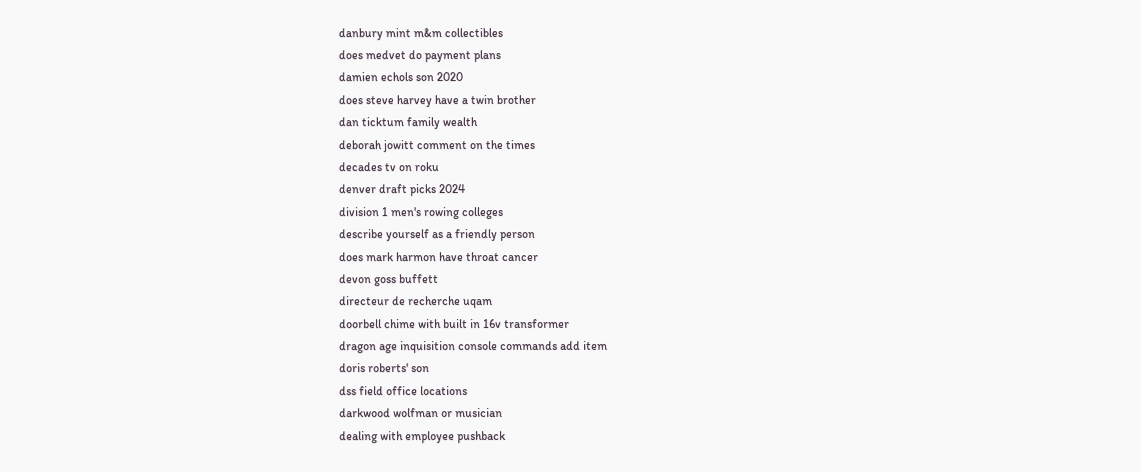danbury mint m&m collectibles
does medvet do payment plans
damien echols son 2020
does steve harvey have a twin brother
dan ticktum family wealth
deborah jowitt comment on the times
decades tv on roku
denver draft picks 2024
division 1 men's rowing colleges
describe yourself as a friendly person
does mark harmon have throat cancer
devon goss buffett
directeur de recherche uqam
doorbell chime with built in 16v transformer
dragon age inquisition console commands add item
doris roberts' son
dss field office locations
darkwood wolfman or musician
dealing with employee pushback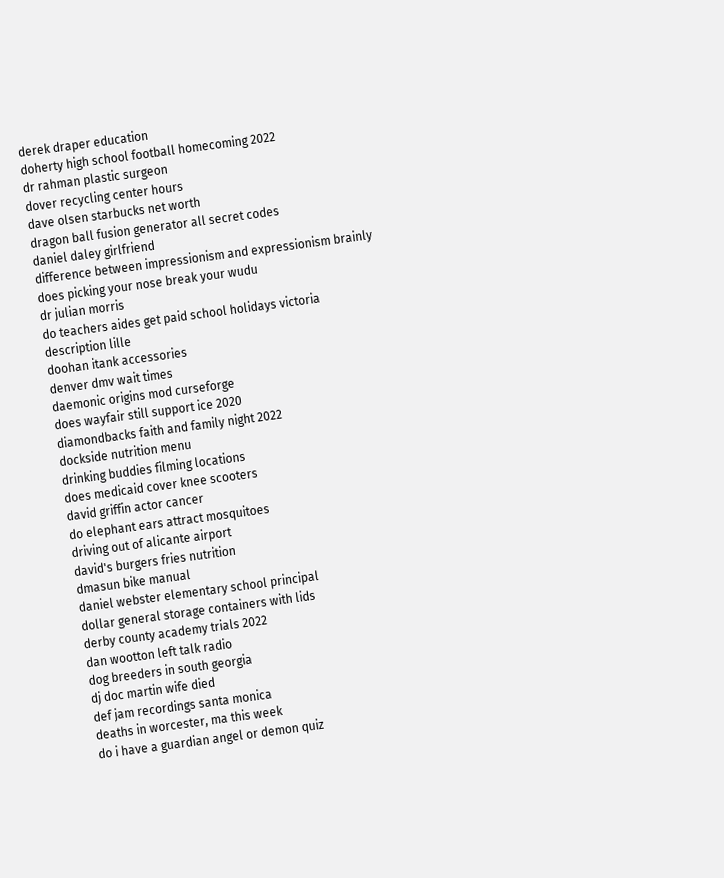derek draper education
doherty high school football homecoming 2022
dr rahman plastic surgeon
dover recycling center hours
dave olsen starbucks net worth
dragon ball fusion generator all secret codes
daniel daley girlfriend
difference between impressionism and expressionism brainly
does picking your nose break your wudu
dr julian morris
do teachers aides get paid school holidays victoria
description lille
doohan itank accessories
denver dmv wait times
daemonic origins mod curseforge
does wayfair still support ice 2020
diamondbacks faith and family night 2022
dockside nutrition menu
drinking buddies filming locations
does medicaid cover knee scooters
david griffin actor cancer
do elephant ears attract mosquitoes
driving out of alicante airport
david's burgers fries nutrition
dmasun bike manual
daniel webster elementary school principal
dollar general storage containers with lids
derby county academy trials 2022
dan wootton left talk radio
dog breeders in south georgia
dj doc martin wife died
def jam recordings santa monica
deaths in worcester, ma this week
do i have a guardian angel or demon quiz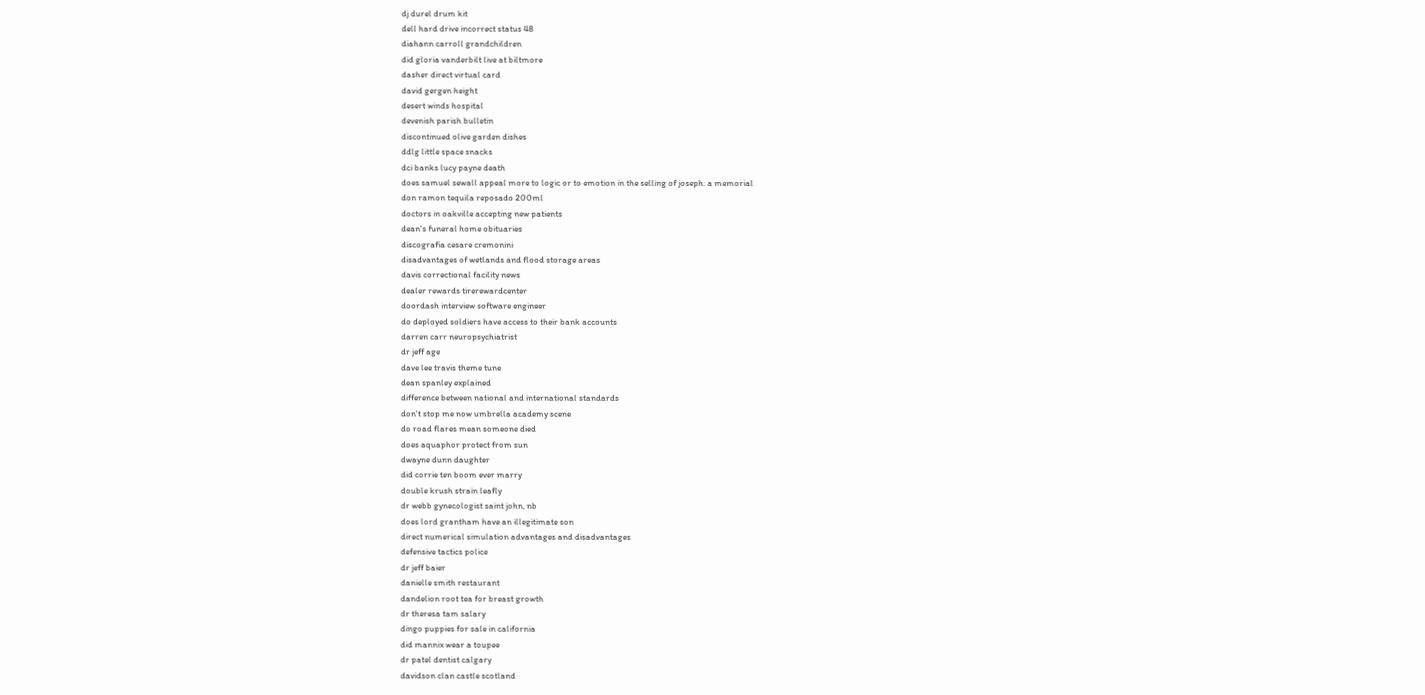dj durel drum kit
dell hard drive incorrect status 48
diahann carroll grandchildren
did gloria vanderbilt live at biltmore
dasher direct virtual card
david gergen height
desert winds hospital
devenish parish bulletin
discontinued olive garden dishes
ddlg little space snacks
dci banks lucy payne death
does samuel sewall appeal more to logic or to emotion in the selling of joseph: a memorial
don ramon tequila reposado 200ml
doctors in oakville accepting new patients
dean's funeral home obituaries
discografia cesare cremonini
disadvantages of wetlands and flood storage areas
davis correctional facility news
dealer rewards tirerewardcenter
doordash interview software engineer
do deployed soldiers have access to their bank accounts
darren carr neuropsychiatrist
dr jeff age
dave lee travis theme tune
dean spanley explained
difference between national and international standards
don't stop me now umbrella academy scene
do road flares mean someone died
does aquaphor protect from sun
dwayne dunn daughter
did corrie ten boom ever marry
double krush strain leafly
dr webb gynecologist saint john, nb
does lord grantham have an illegitimate son
direct numerical simulation advantages and disadvantages
defensive tactics police
dr jeff baier
danielle smith restaurant
dandelion root tea for breast growth
dr theresa tam salary
dingo puppies for sale in california
did mannix wear a toupee
dr patel dentist calgary
davidson clan castle scotland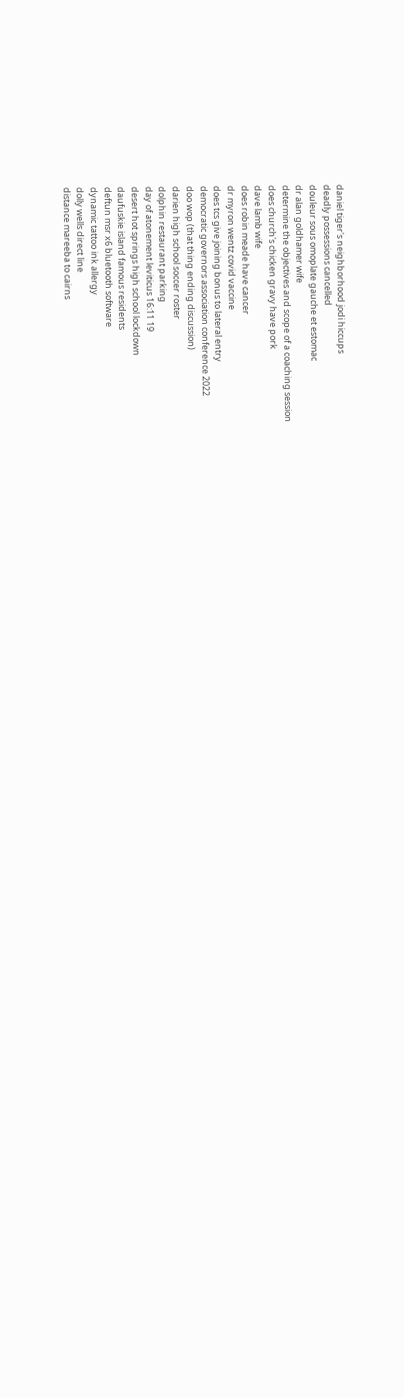daniel tiger's neighborhood jodi hiccups
deadly possessions cancelled
douleur sous omoplate gauche et estomac
dr alan goldhamer wife
determine the objectives and scope of a coaching session
does church's chicken gravy have pork
dave lamb wife
does robin meade have cancer
dr myron wentz covid vaccine
does tcs give joining bonus to lateral entry
democratic governors association conference 2022
doo wop (that thing ending discussion)
darien high school soccer roster
dolphin restaurant parking
day of atonement leviticus 16:11 19
desert hot springs high school lockdown
daufuskie island famous residents
deftun msr x6 bluetooth software
dynamic tattoo ink allergy
dolly wells direct line
distance mareeba to cairns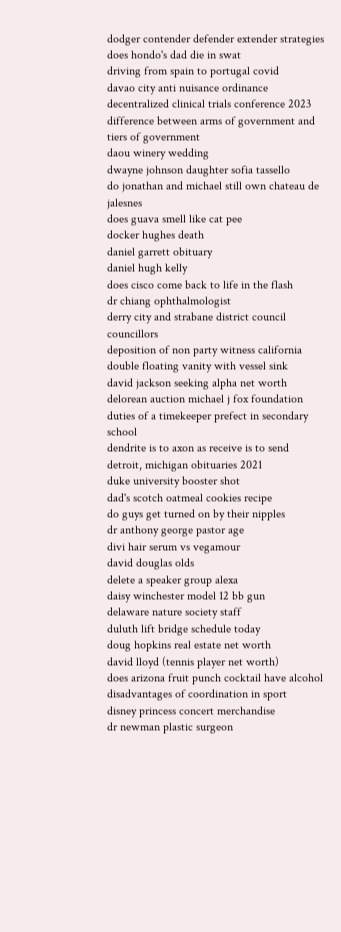dodger contender defender extender strategies
does hondo's dad die in swat
driving from spain to portugal covid
davao city anti nuisance ordinance
decentralized clinical trials conference 2023
difference between arms of government and tiers of government
daou winery wedding
dwayne johnson daughter sofia tassello
do jonathan and michael still own chateau de jalesnes
does guava smell like cat pee
docker hughes death
daniel garrett obituary
daniel hugh kelly
does cisco come back to life in the flash
dr chiang ophthalmologist
derry city and strabane district council councillors
deposition of non party witness california
double floating vanity with vessel sink
david jackson seeking alpha net worth
delorean auction michael j fox foundation
duties of a timekeeper prefect in secondary school
dendrite is to axon as receive is to send
detroit, michigan obituaries 2021
duke university booster shot
dad's scotch oatmeal cookies recipe
do guys get turned on by their nipples
dr anthony george pastor age
divi hair serum vs vegamour
david douglas olds
delete a speaker group alexa
daisy winchester model 12 bb gun
delaware nature society staff
duluth lift bridge schedule today
doug hopkins real estate net worth
david lloyd (tennis player net worth)
does arizona fruit punch cocktail have alcohol
disadvantages of coordination in sport
disney princess concert merchandise
dr newman plastic surgeon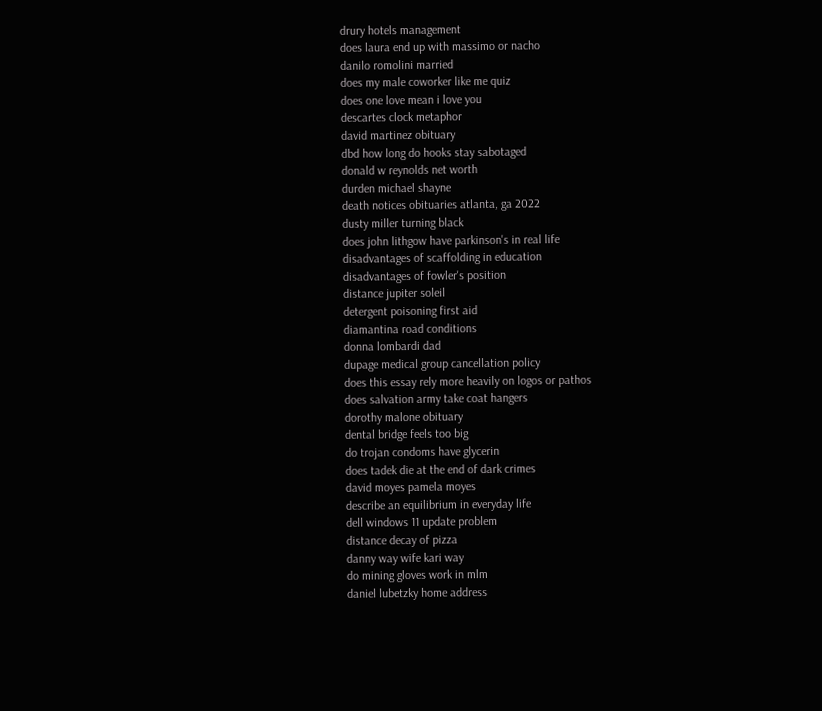drury hotels management
does laura end up with massimo or nacho
danilo romolini married
does my male coworker like me quiz
does one love mean i love you
descartes clock metaphor
david martinez obituary
dbd how long do hooks stay sabotaged
donald w reynolds net worth
durden michael shayne
death notices obituaries atlanta, ga 2022
dusty miller turning black
does john lithgow have parkinson's in real life
disadvantages of scaffolding in education
disadvantages of fowler's position
distance jupiter soleil
detergent poisoning first aid
diamantina road conditions
donna lombardi dad
dupage medical group cancellation policy
does this essay rely more heavily on logos or pathos
does salvation army take coat hangers
dorothy malone obituary
dental bridge feels too big
do trojan condoms have glycerin
does tadek die at the end of dark crimes
david moyes pamela moyes
describe an equilibrium in everyday life
dell windows 11 update problem
distance decay of pizza
danny way wife kari way
do mining gloves work in mlm
daniel lubetzky home address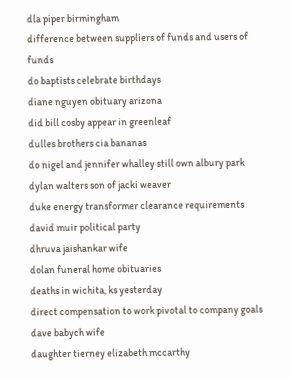dla piper birmingham
difference between suppliers of funds and users of funds
do baptists celebrate birthdays
diane nguyen obituary arizona
did bill cosby appear in greenleaf
dulles brothers cia bananas
do nigel and jennifer whalley still own albury park
dylan walters son of jacki weaver
duke energy transformer clearance requirements
david muir political party
dhruva jaishankar wife
dolan funeral home obituaries
deaths in wichita, ks yesterday
direct compensation to work pivotal to company goals
dave babych wife
daughter tierney elizabeth mccarthy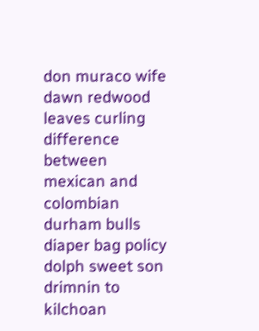don muraco wife
dawn redwood leaves curling
difference between mexican and colombian
durham bulls diaper bag policy
dolph sweet son
drimnin to kilchoan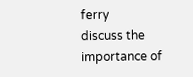ferry
discuss the importance of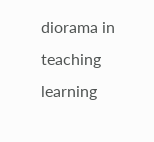diorama in teaching learning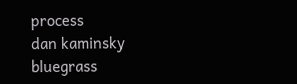process
dan kaminsky bluegrass